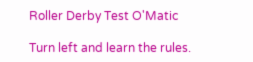Roller Derby Test O'Matic

Turn left and learn the rules.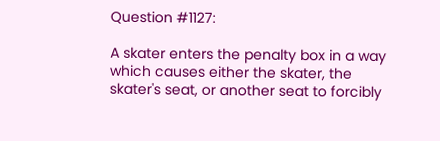Question #1127:

A skater enters the penalty box in a way which causes either the skater, the skater's seat, or another seat to forcibly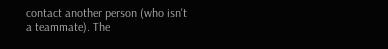contact another person (who isn't a teammate). The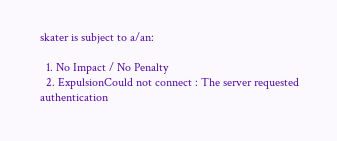skater is subject to a/an:

  1. No Impact / No Penalty
  2. ExpulsionCould not connect : The server requested authentication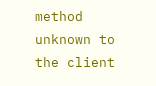method unknown to the client